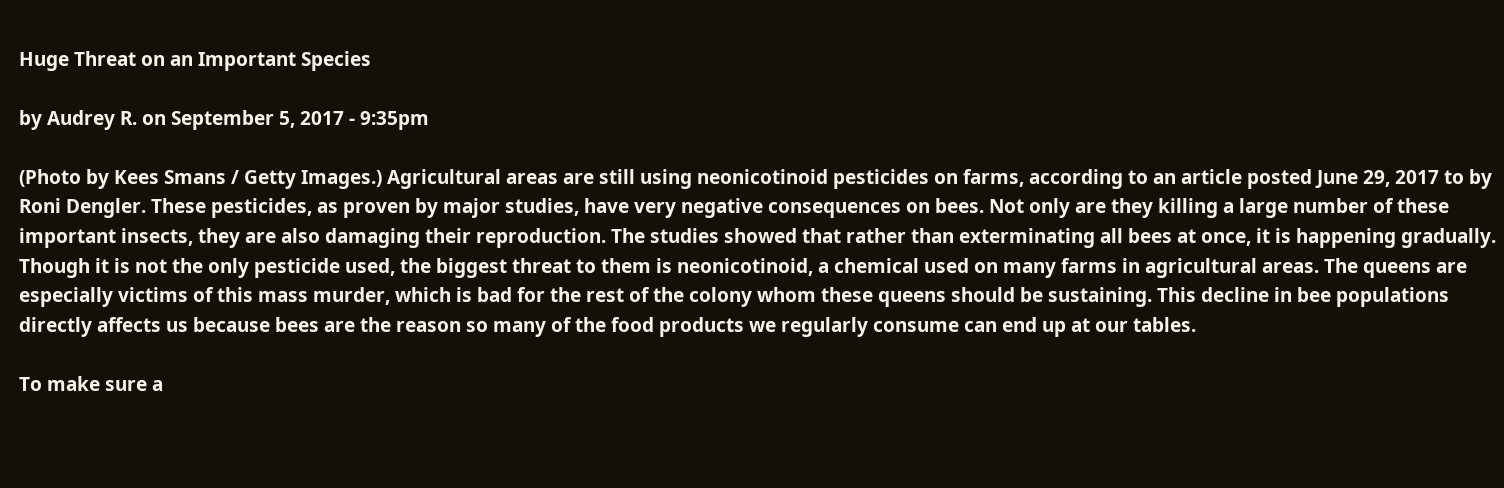Huge Threat on an Important Species

by Audrey R. on September 5, 2017 - 9:35pm

(Photo by Kees Smans / Getty Images.) Agricultural areas are still using neonicotinoid pesticides on farms, according to an article posted June 29, 2017 to by Roni Dengler. These pesticides, as proven by major studies, have very negative consequences on bees. Not only are they killing a large number of these important insects, they are also damaging their reproduction. The studies showed that rather than exterminating all bees at once, it is happening gradually. Though it is not the only pesticide used, the biggest threat to them is neonicotinoid, a chemical used on many farms in agricultural areas. The queens are especially victims of this mass murder, which is bad for the rest of the colony whom these queens should be sustaining. This decline in bee populations directly affects us because bees are the reason so many of the food products we regularly consume can end up at our tables.

To make sure a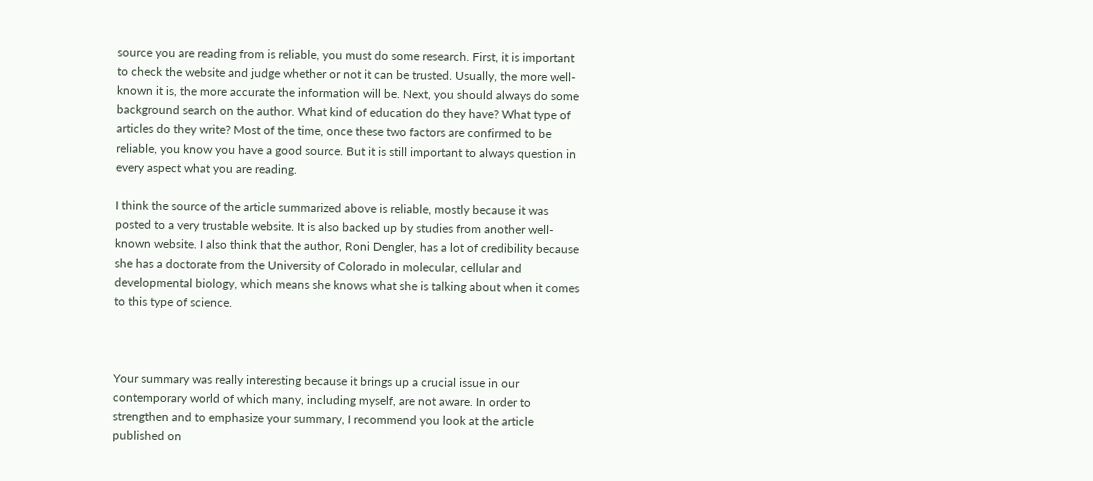source you are reading from is reliable, you must do some research. First, it is important to check the website and judge whether or not it can be trusted. Usually, the more well-known it is, the more accurate the information will be. Next, you should always do some background search on the author. What kind of education do they have? What type of articles do they write? Most of the time, once these two factors are confirmed to be reliable, you know you have a good source. But it is still important to always question in every aspect what you are reading.

I think the source of the article summarized above is reliable, mostly because it was posted to a very trustable website. It is also backed up by studies from another well-known website. I also think that the author, Roni Dengler, has a lot of credibility because she has a doctorate from the University of Colorado in molecular, cellular and developmental biology, which means she knows what she is talking about when it comes to this type of science.



Your summary was really interesting because it brings up a crucial issue in our contemporary world of which many, including myself, are not aware. In order to strengthen and to emphasize your summary, I recommend you look at the article published on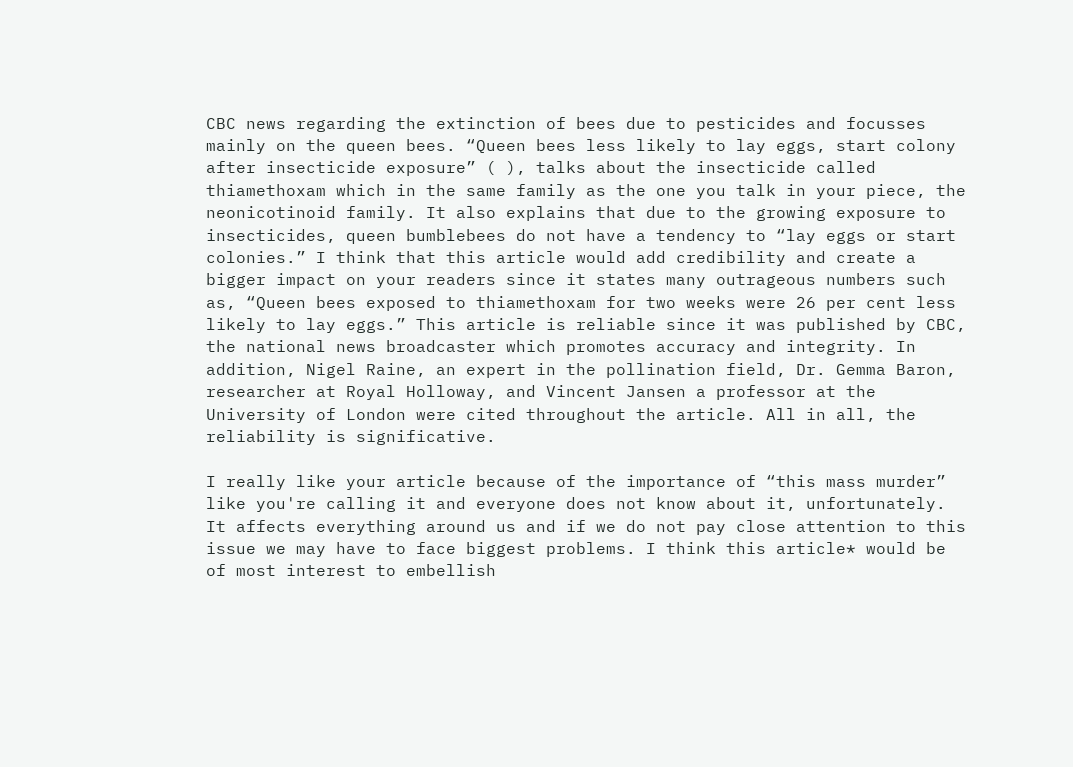CBC news regarding the extinction of bees due to pesticides and focusses mainly on the queen bees. “Queen bees less likely to lay eggs, start colony after insecticide exposure” ( ), talks about the insecticide called thiamethoxam which in the same family as the one you talk in your piece, the neonicotinoid family. It also explains that due to the growing exposure to insecticides, queen bumblebees do not have a tendency to “lay eggs or start colonies.” I think that this article would add credibility and create a bigger impact on your readers since it states many outrageous numbers such as, “Queen bees exposed to thiamethoxam for two weeks were 26 per cent less likely to lay eggs.” This article is reliable since it was published by CBC, the national news broadcaster which promotes accuracy and integrity. In addition, Nigel Raine, an expert in the pollination field, Dr. Gemma Baron, researcher at Royal Holloway, and Vincent Jansen a professor at the University of London were cited throughout the article. All in all, the reliability is significative.

I really like your article because of the importance of “this mass murder” like you're calling it and everyone does not know about it, unfortunately. It affects everything around us and if we do not pay close attention to this issue we may have to face biggest problems. I think this article* would be of most interest to embellish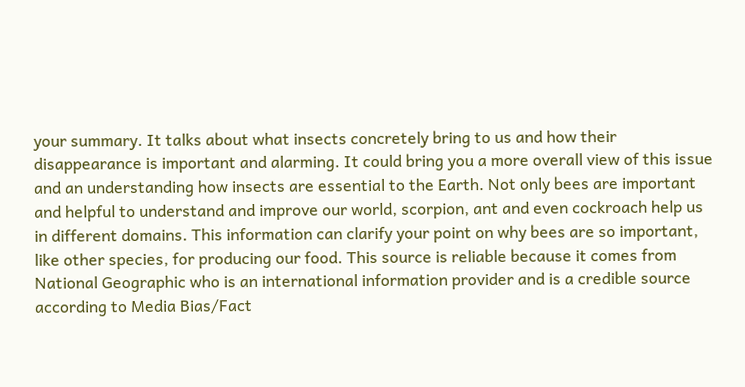your summary. It talks about what insects concretely bring to us and how their disappearance is important and alarming. It could bring you a more overall view of this issue and an understanding how insects are essential to the Earth. Not only bees are important and helpful to understand and improve our world, scorpion, ant and even cockroach help us in different domains. This information can clarify your point on why bees are so important, like other species, for producing our food. This source is reliable because it comes from National Geographic who is an international information provider and is a credible source according to Media Bias/Fact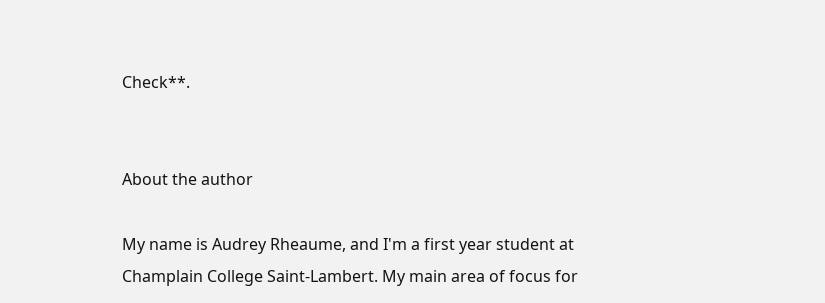Check**.


About the author

My name is Audrey Rheaume, and I'm a first year student at Champlain College Saint-Lambert. My main area of focus for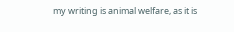my writing is animal welfare, as it is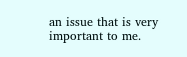an issue that is very important to me.